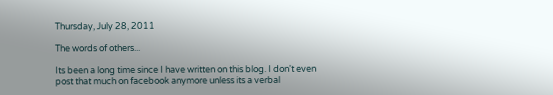Thursday, July 28, 2011

The words of others...

Its been a long time since I have written on this blog. I don't even post that much on facebook anymore unless its a verbal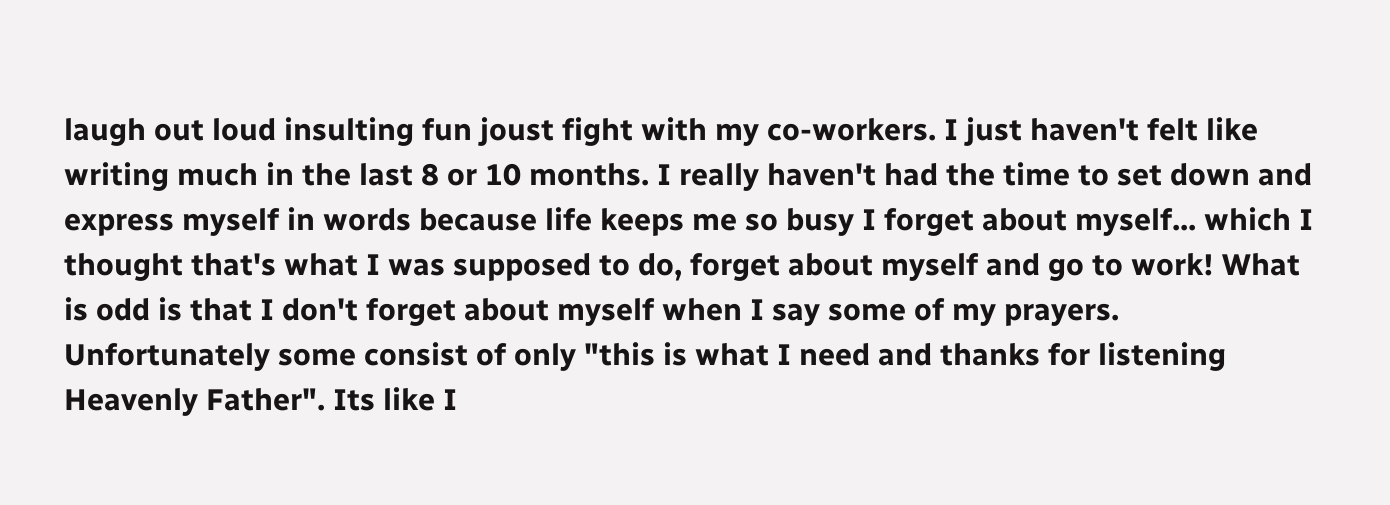laugh out loud insulting fun joust fight with my co-workers. I just haven't felt like writing much in the last 8 or 10 months. I really haven't had the time to set down and express myself in words because life keeps me so busy I forget about myself... which I thought that's what I was supposed to do, forget about myself and go to work! What is odd is that I don't forget about myself when I say some of my prayers. Unfortunately some consist of only "this is what I need and thanks for listening Heavenly Father". Its like I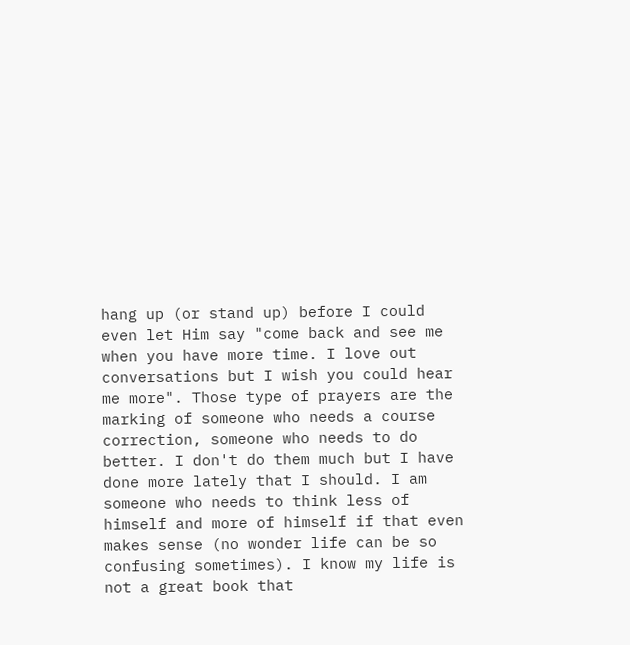hang up (or stand up) before I could even let Him say "come back and see me when you have more time. I love out conversations but I wish you could hear me more". Those type of prayers are the marking of someone who needs a course correction, someone who needs to do better. I don't do them much but I have done more lately that I should. I am someone who needs to think less of himself and more of himself if that even makes sense (no wonder life can be so confusing sometimes). I know my life is not a great book that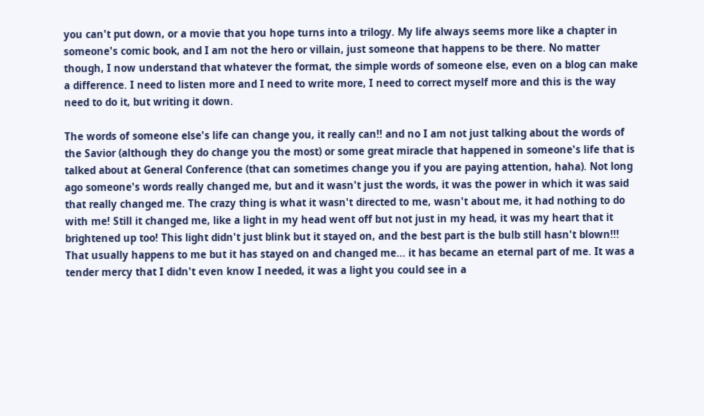you can't put down, or a movie that you hope turns into a trilogy. My life always seems more like a chapter in someone's comic book, and I am not the hero or villain, just someone that happens to be there. No matter though, I now understand that whatever the format, the simple words of someone else, even on a blog can make a difference. I need to listen more and I need to write more, I need to correct myself more and this is the way need to do it, but writing it down.

The words of someone else's life can change you, it really can!! and no I am not just talking about the words of the Savior (although they do change you the most) or some great miracle that happened in someone's life that is talked about at General Conference (that can sometimes change you if you are paying attention, haha). Not long ago someone's words really changed me, but and it wasn't just the words, it was the power in which it was said that really changed me. The crazy thing is what it wasn't directed to me, wasn't about me, it had nothing to do with me! Still it changed me, like a light in my head went off but not just in my head, it was my heart that it brightened up too! This light didn't just blink but it stayed on, and the best part is the bulb still hasn't blown!!! That usually happens to me but it has stayed on and changed me... it has became an eternal part of me. It was a tender mercy that I didn't even know I needed, it was a light you could see in a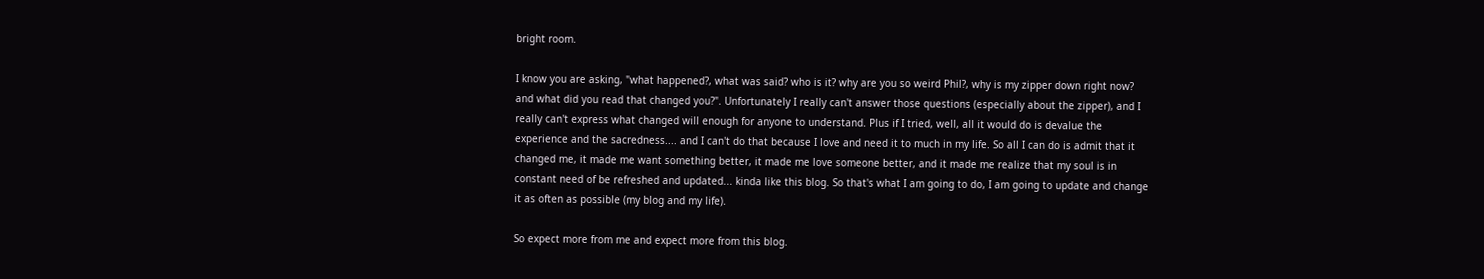bright room.

I know you are asking, "what happened?, what was said? who is it? why are you so weird Phil?, why is my zipper down right now? and what did you read that changed you?". Unfortunately I really can't answer those questions (especially about the zipper), and I really can't express what changed will enough for anyone to understand. Plus if I tried, well, all it would do is devalue the experience and the sacredness.... and I can't do that because I love and need it to much in my life. So all I can do is admit that it changed me, it made me want something better, it made me love someone better, and it made me realize that my soul is in constant need of be refreshed and updated... kinda like this blog. So that's what I am going to do, I am going to update and change it as often as possible (my blog and my life).

So expect more from me and expect more from this blog.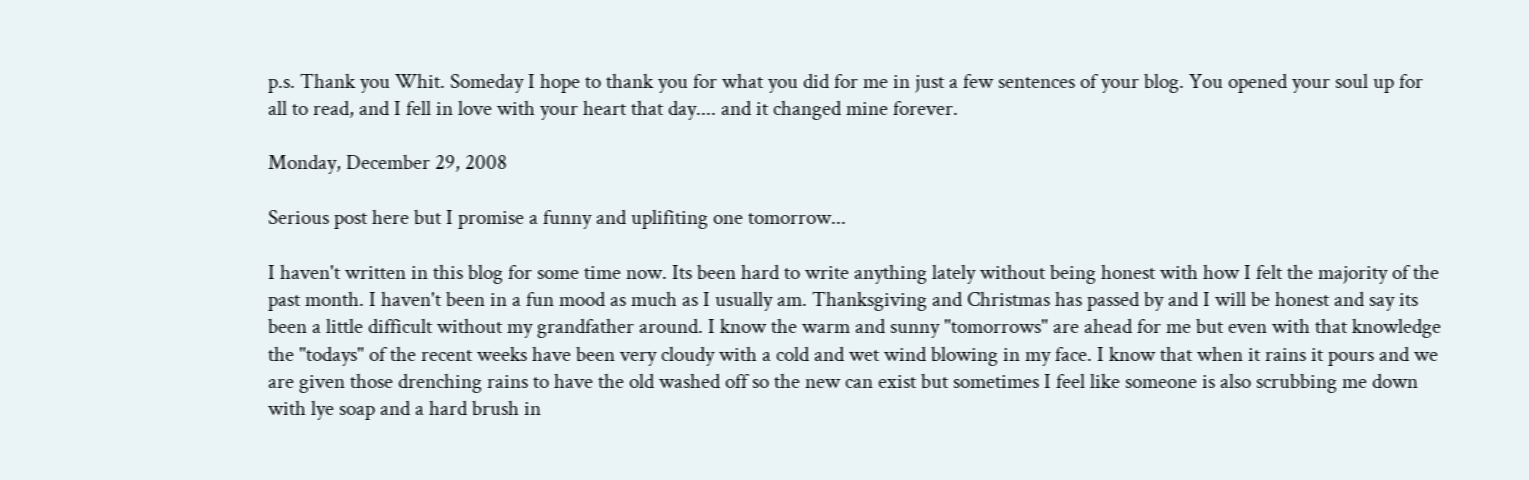p.s. Thank you Whit. Someday I hope to thank you for what you did for me in just a few sentences of your blog. You opened your soul up for all to read, and I fell in love with your heart that day.... and it changed mine forever.

Monday, December 29, 2008

Serious post here but I promise a funny and uplifiting one tomorrow...

I haven't written in this blog for some time now. Its been hard to write anything lately without being honest with how I felt the majority of the past month. I haven't been in a fun mood as much as I usually am. Thanksgiving and Christmas has passed by and I will be honest and say its been a little difficult without my grandfather around. I know the warm and sunny "tomorrows" are ahead for me but even with that knowledge the "todays" of the recent weeks have been very cloudy with a cold and wet wind blowing in my face. I know that when it rains it pours and we are given those drenching rains to have the old washed off so the new can exist but sometimes I feel like someone is also scrubbing me down with lye soap and a hard brush in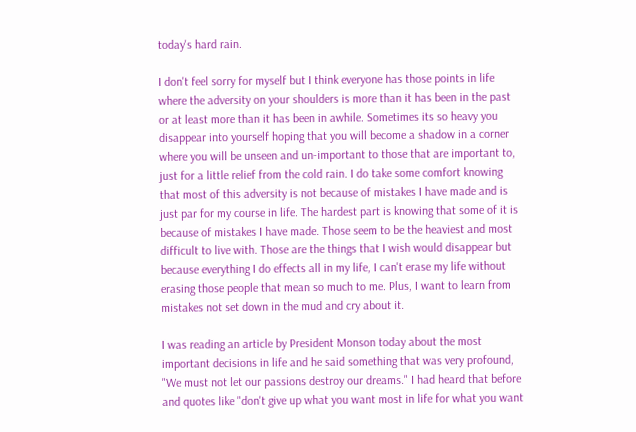today's hard rain.

I don't feel sorry for myself but I think everyone has those points in life where the adversity on your shoulders is more than it has been in the past or at least more than it has been in awhile. Sometimes its so heavy you disappear into yourself hoping that you will become a shadow in a corner where you will be unseen and un-important to those that are important to, just for a little relief from the cold rain. I do take some comfort knowing that most of this adversity is not because of mistakes I have made and is just par for my course in life. The hardest part is knowing that some of it is because of mistakes I have made. Those seem to be the heaviest and most difficult to live with. Those are the things that I wish would disappear but because everything I do effects all in my life, I can't erase my life without erasing those people that mean so much to me. Plus, I want to learn from mistakes not set down in the mud and cry about it.

I was reading an article by President Monson today about the most important decisions in life and he said something that was very profound, "We must not let our passions destroy our dreams." I had heard that before and quotes like "don't give up what you want most in life for what you want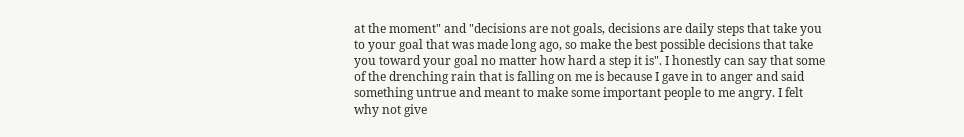at the moment" and "decisions are not goals, decisions are daily steps that take you to your goal that was made long ago, so make the best possible decisions that take you toward your goal no matter how hard a step it is". I honestly can say that some of the drenching rain that is falling on me is because I gave in to anger and said something untrue and meant to make some important people to me angry. I felt why not give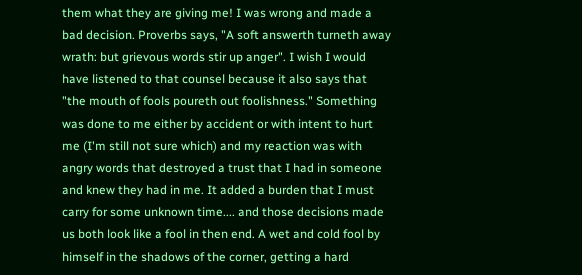them what they are giving me! I was wrong and made a bad decision. Proverbs says, "A soft answerth turneth away wrath: but grievous words stir up anger". I wish I would have listened to that counsel because it also says that "the mouth of fools poureth out foolishness." Something was done to me either by accident or with intent to hurt me (I'm still not sure which) and my reaction was with angry words that destroyed a trust that I had in someone and knew they had in me. It added a burden that I must carry for some unknown time.... and those decisions made us both look like a fool in then end. A wet and cold fool by himself in the shadows of the corner, getting a hard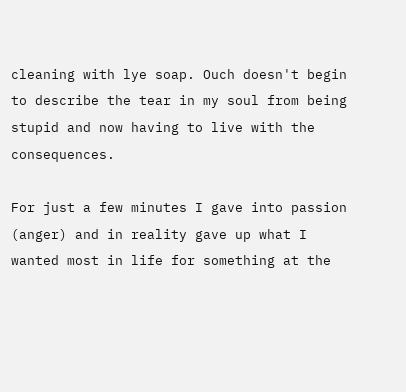cleaning with lye soap. Ouch doesn't begin to describe the tear in my soul from being stupid and now having to live with the consequences.

For just a few minutes I gave into passion (anger) and in reality gave up what I wanted most in life for something at the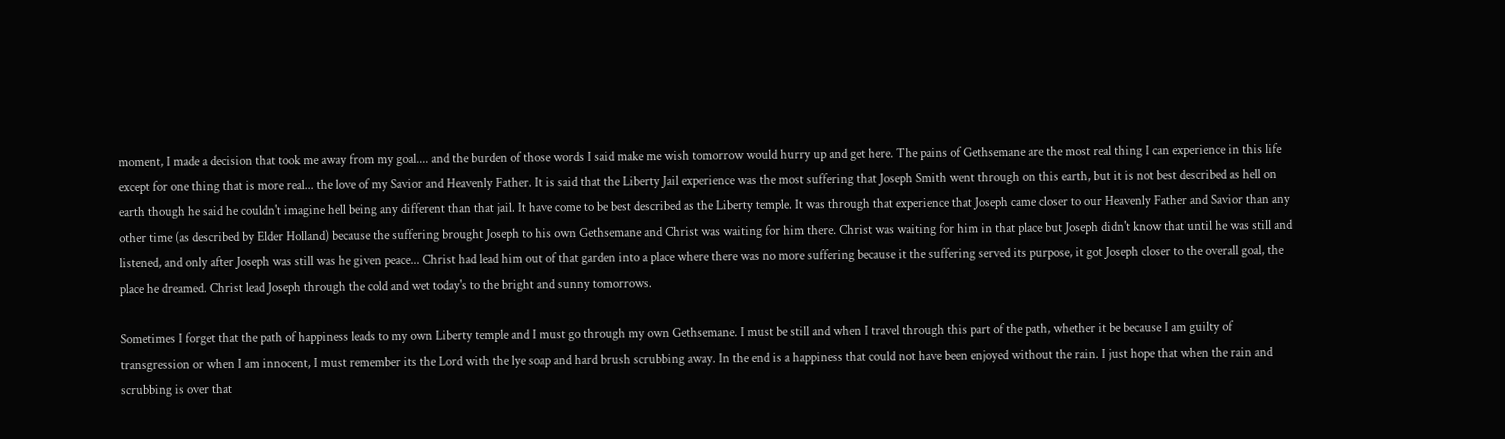moment, I made a decision that took me away from my goal.... and the burden of those words I said make me wish tomorrow would hurry up and get here. The pains of Gethsemane are the most real thing I can experience in this life except for one thing that is more real... the love of my Savior and Heavenly Father. It is said that the Liberty Jail experience was the most suffering that Joseph Smith went through on this earth, but it is not best described as hell on earth though he said he couldn't imagine hell being any different than that jail. It have come to be best described as the Liberty temple. It was through that experience that Joseph came closer to our Heavenly Father and Savior than any other time (as described by Elder Holland) because the suffering brought Joseph to his own Gethsemane and Christ was waiting for him there. Christ was waiting for him in that place but Joseph didn't know that until he was still and listened, and only after Joseph was still was he given peace... Christ had lead him out of that garden into a place where there was no more suffering because it the suffering served its purpose, it got Joseph closer to the overall goal, the place he dreamed. Christ lead Joseph through the cold and wet today's to the bright and sunny tomorrows.

Sometimes I forget that the path of happiness leads to my own Liberty temple and I must go through my own Gethsemane. I must be still and when I travel through this part of the path, whether it be because I am guilty of transgression or when I am innocent, I must remember its the Lord with the lye soap and hard brush scrubbing away. In the end is a happiness that could not have been enjoyed without the rain. I just hope that when the rain and scrubbing is over that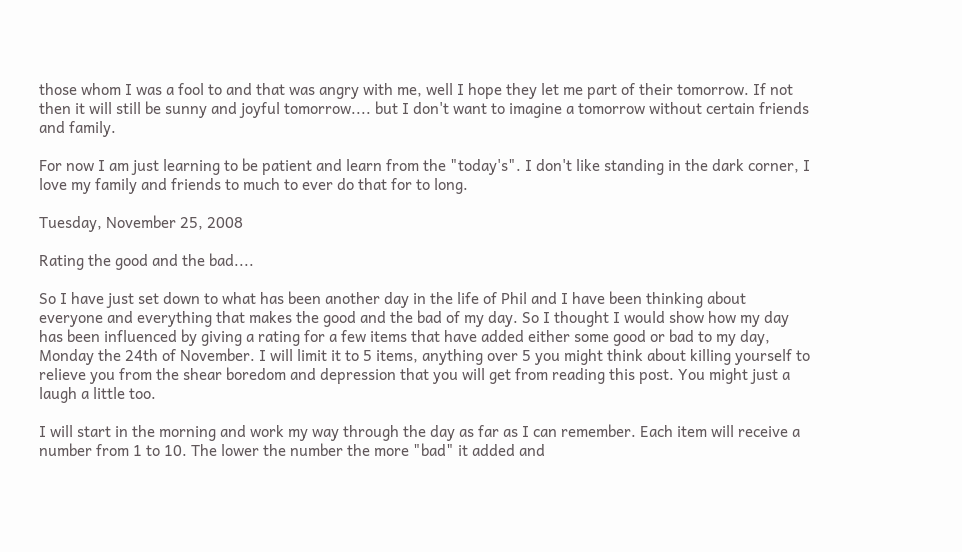those whom I was a fool to and that was angry with me, well I hope they let me part of their tomorrow. If not then it will still be sunny and joyful tomorrow.... but I don't want to imagine a tomorrow without certain friends and family.

For now I am just learning to be patient and learn from the "today's". I don't like standing in the dark corner, I love my family and friends to much to ever do that for to long.

Tuesday, November 25, 2008

Rating the good and the bad....

So I have just set down to what has been another day in the life of Phil and I have been thinking about everyone and everything that makes the good and the bad of my day. So I thought I would show how my day has been influenced by giving a rating for a few items that have added either some good or bad to my day, Monday the 24th of November. I will limit it to 5 items, anything over 5 you might think about killing yourself to relieve you from the shear boredom and depression that you will get from reading this post. You might just a laugh a little too.

I will start in the morning and work my way through the day as far as I can remember. Each item will receive a number from 1 to 10. The lower the number the more "bad" it added and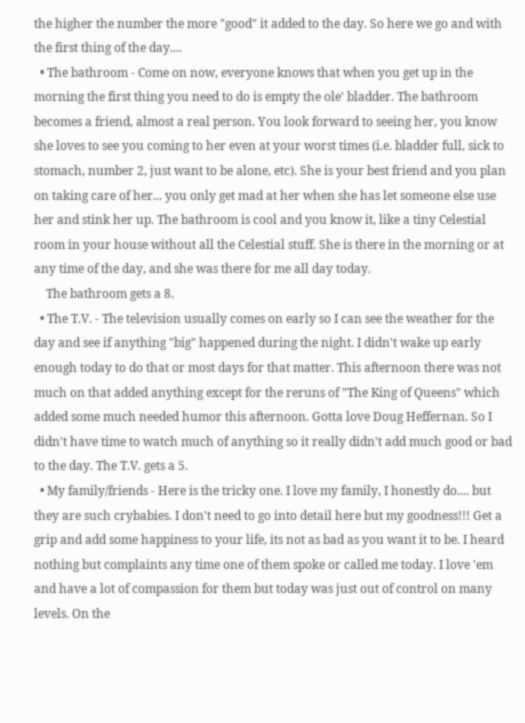the higher the number the more "good" it added to the day. So here we go and with the first thing of the day....
  • The bathroom - Come on now, everyone knows that when you get up in the morning the first thing you need to do is empty the ole' bladder. The bathroom becomes a friend, almost a real person. You look forward to seeing her, you know she loves to see you coming to her even at your worst times (i.e. bladder full, sick to stomach, number 2, just want to be alone, etc). She is your best friend and you plan on taking care of her... you only get mad at her when she has let someone else use her and stink her up. The bathroom is cool and you know it, like a tiny Celestial room in your house without all the Celestial stuff. She is there in the morning or at any time of the day, and she was there for me all day today.
    The bathroom gets a 8.
  • The T.V. - The television usually comes on early so I can see the weather for the day and see if anything "big" happened during the night. I didn't wake up early enough today to do that or most days for that matter. This afternoon there was not much on that added anything except for the reruns of "The King of Queens" which added some much needed humor this afternoon. Gotta love Doug Heffernan. So I didn't have time to watch much of anything so it really didn't add much good or bad to the day. The T.V. gets a 5.
  • My family/friends - Here is the tricky one. I love my family, I honestly do.... but they are such crybabies. I don't need to go into detail here but my goodness!!! Get a grip and add some happiness to your life, its not as bad as you want it to be. I heard nothing but complaints any time one of them spoke or called me today. I love 'em and have a lot of compassion for them but today was just out of control on many levels. On the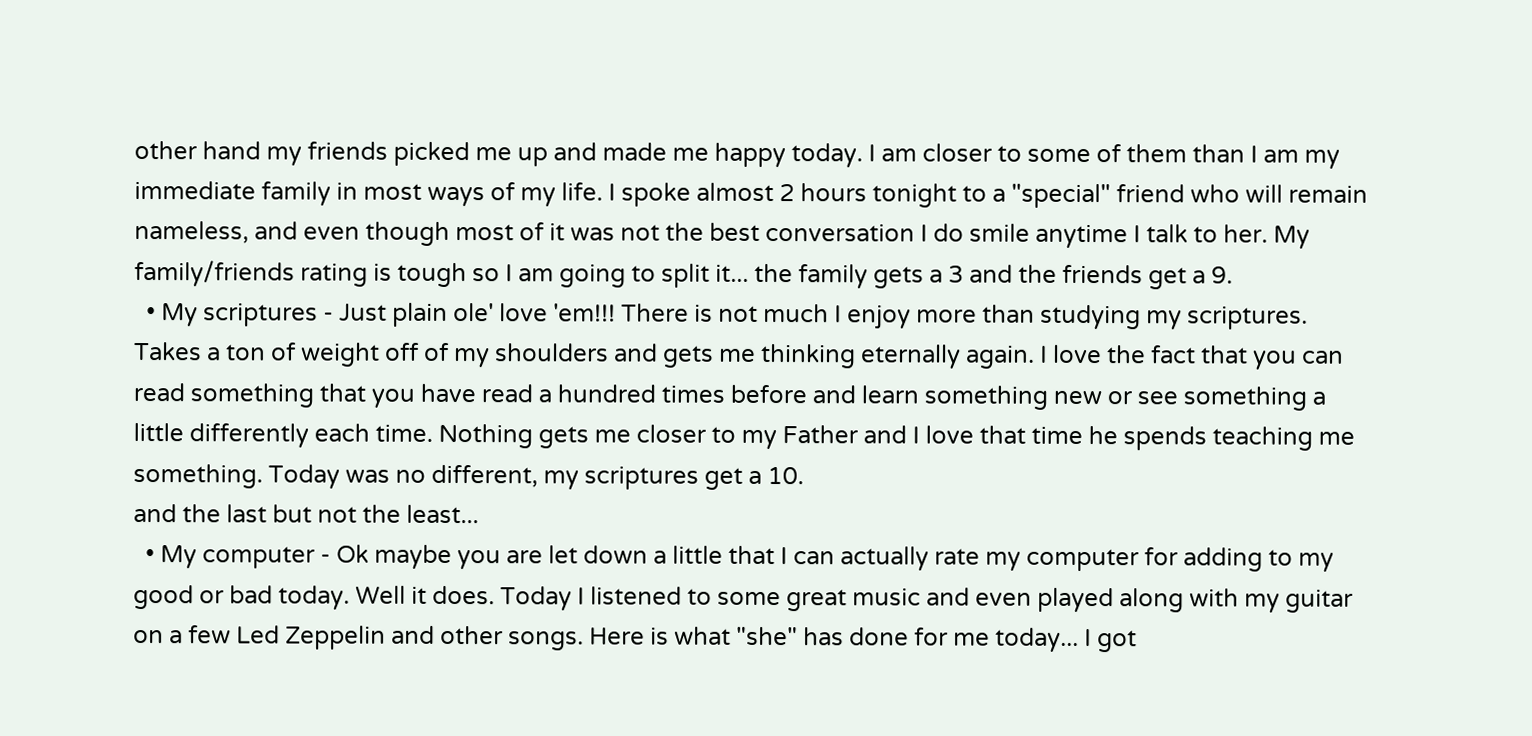other hand my friends picked me up and made me happy today. I am closer to some of them than I am my immediate family in most ways of my life. I spoke almost 2 hours tonight to a "special" friend who will remain nameless, and even though most of it was not the best conversation I do smile anytime I talk to her. My family/friends rating is tough so I am going to split it... the family gets a 3 and the friends get a 9.
  • My scriptures - Just plain ole' love 'em!!! There is not much I enjoy more than studying my scriptures. Takes a ton of weight off of my shoulders and gets me thinking eternally again. I love the fact that you can read something that you have read a hundred times before and learn something new or see something a little differently each time. Nothing gets me closer to my Father and I love that time he spends teaching me something. Today was no different, my scriptures get a 10.
and the last but not the least...
  • My computer - Ok maybe you are let down a little that I can actually rate my computer for adding to my good or bad today. Well it does. Today I listened to some great music and even played along with my guitar on a few Led Zeppelin and other songs. Here is what "she" has done for me today... I got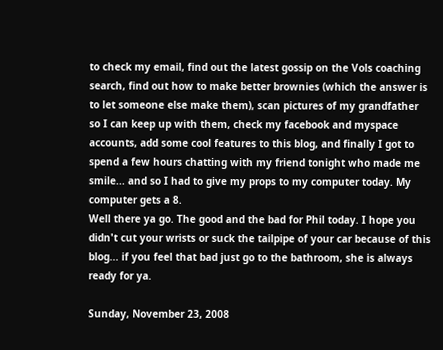to check my email, find out the latest gossip on the Vols coaching search, find out how to make better brownies (which the answer is to let someone else make them), scan pictures of my grandfather so I can keep up with them, check my facebook and myspace accounts, add some cool features to this blog, and finally I got to spend a few hours chatting with my friend tonight who made me smile... and so I had to give my props to my computer today. My computer gets a 8.
Well there ya go. The good and the bad for Phil today. I hope you didn't cut your wrists or suck the tailpipe of your car because of this blog... if you feel that bad just go to the bathroom, she is always ready for ya.

Sunday, November 23, 2008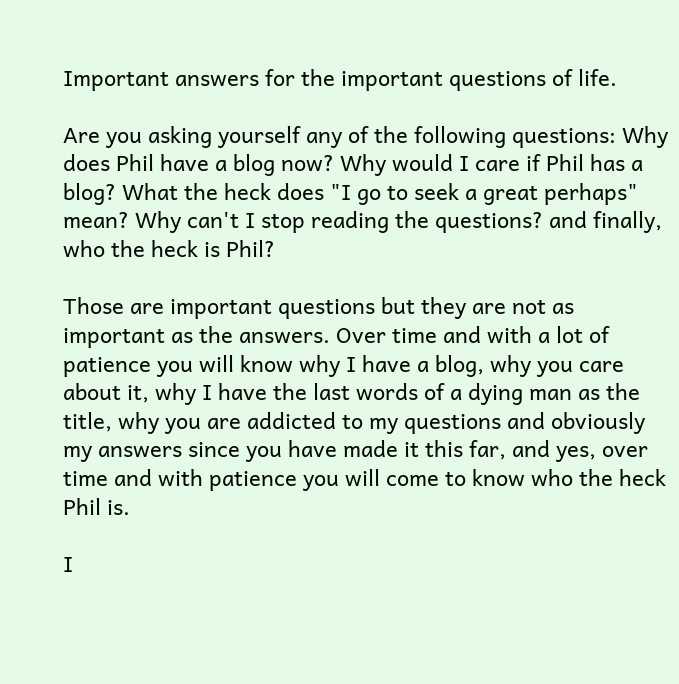Important answers for the important questions of life.

Are you asking yourself any of the following questions: Why does Phil have a blog now? Why would I care if Phil has a blog? What the heck does "I go to seek a great perhaps" mean? Why can't I stop reading the questions? and finally, who the heck is Phil?

Those are important questions but they are not as important as the answers. Over time and with a lot of patience you will know why I have a blog, why you care about it, why I have the last words of a dying man as the title, why you are addicted to my questions and obviously my answers since you have made it this far, and yes, over time and with patience you will come to know who the heck Phil is.

I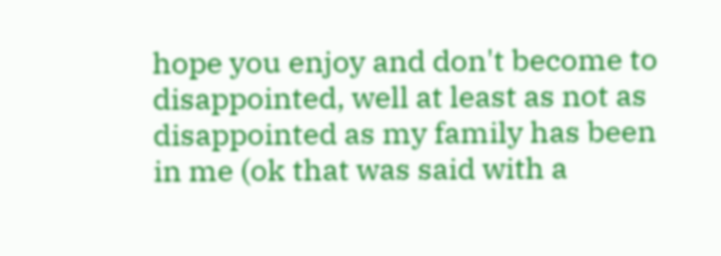hope you enjoy and don't become to disappointed, well at least as not as disappointed as my family has been in me (ok that was said with a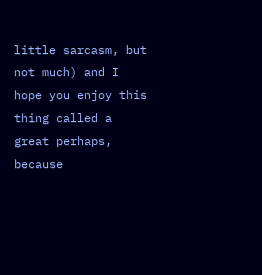little sarcasm, but not much) and I hope you enjoy this thing called a great perhaps, because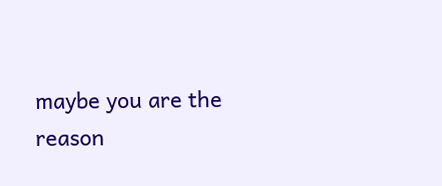maybe you are the reason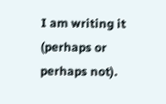I am writing it (perhaps or perhaps not).